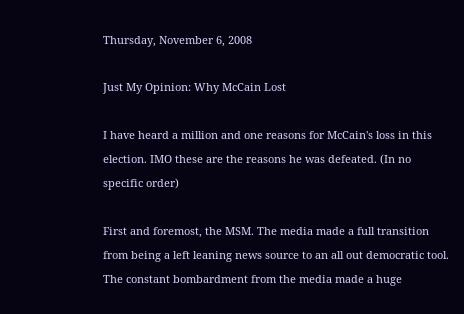Thursday, November 6, 2008

Just My Opinion: Why McCain Lost

I have heard a million and one reasons for McCain's loss in this election. IMO these are the reasons he was defeated. (In no specific order)

First and foremost, the MSM. The media made a full transition from being a left leaning news source to an all out democratic tool. The constant bombardment from the media made a huge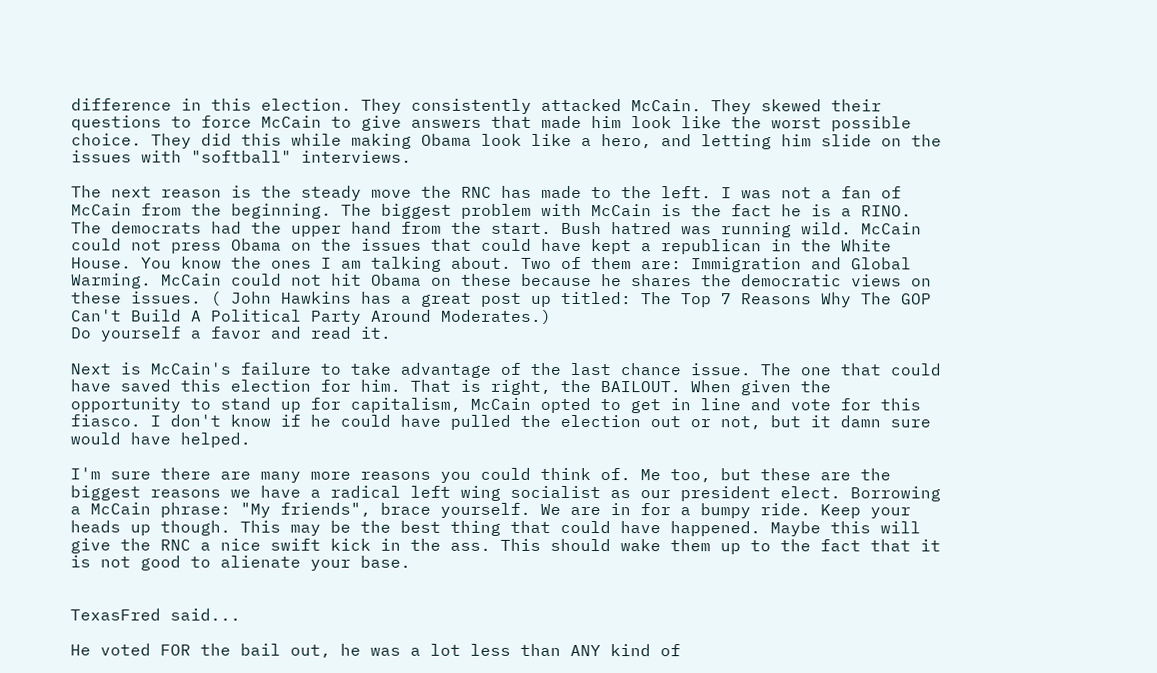difference in this election. They consistently attacked McCain. They skewed their questions to force McCain to give answers that made him look like the worst possible choice. They did this while making Obama look like a hero, and letting him slide on the issues with "softball" interviews.

The next reason is the steady move the RNC has made to the left. I was not a fan of McCain from the beginning. The biggest problem with McCain is the fact he is a RINO. The democrats had the upper hand from the start. Bush hatred was running wild. McCain could not press Obama on the issues that could have kept a republican in the White House. You know the ones I am talking about. Two of them are: Immigration and Global Warming. McCain could not hit Obama on these because he shares the democratic views on these issues. ( John Hawkins has a great post up titled: The Top 7 Reasons Why The GOP Can't Build A Political Party Around Moderates.)
Do yourself a favor and read it.

Next is McCain's failure to take advantage of the last chance issue. The one that could have saved this election for him. That is right, the BAILOUT. When given the opportunity to stand up for capitalism, McCain opted to get in line and vote for this fiasco. I don't know if he could have pulled the election out or not, but it damn sure would have helped.

I'm sure there are many more reasons you could think of. Me too, but these are the biggest reasons we have a radical left wing socialist as our president elect. Borrowing a McCain phrase: "My friends", brace yourself. We are in for a bumpy ride. Keep your heads up though. This may be the best thing that could have happened. Maybe this will give the RNC a nice swift kick in the ass. This should wake them up to the fact that it is not good to alienate your base.


TexasFred said...

He voted FOR the bail out, he was a lot less than ANY kind of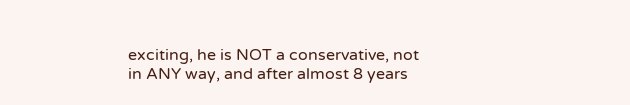exciting, he is NOT a conservative, not in ANY way, and after almost 8 years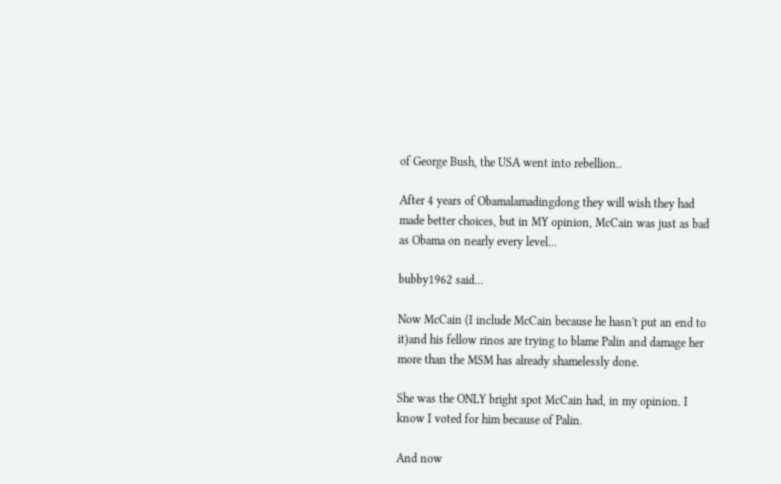of George Bush, the USA went into rebellion..

After 4 years of Obamalamadingdong they will wish they had made better choices, but in MY opinion, McCain was just as bad as Obama on nearly every level...

bubby1962 said...

Now McCain (I include McCain because he hasn't put an end to it)and his fellow rinos are trying to blame Palin and damage her more than the MSM has already shamelessly done.

She was the ONLY bright spot McCain had, in my opinion. I know I voted for him because of Palin.

And now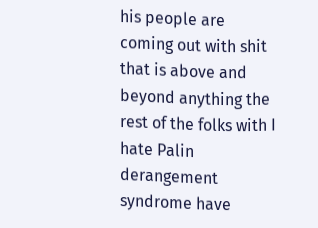his people are coming out with shit that is above and beyond anything the rest of the folks with I hate Palin derangement syndrome have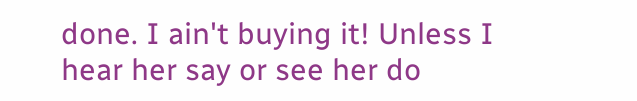done. I ain't buying it! Unless I hear her say or see her do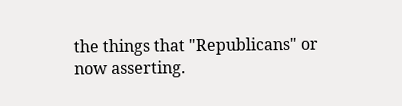the things that "Republicans" or now asserting.